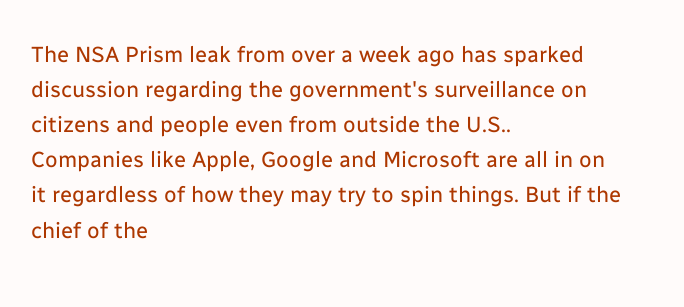The NSA Prism leak from over a week ago has sparked discussion regarding the government's surveillance on citizens and people even from outside the U.S.. Companies like Apple, Google and Microsoft are all in on it regardless of how they may try to spin things. But if the chief of the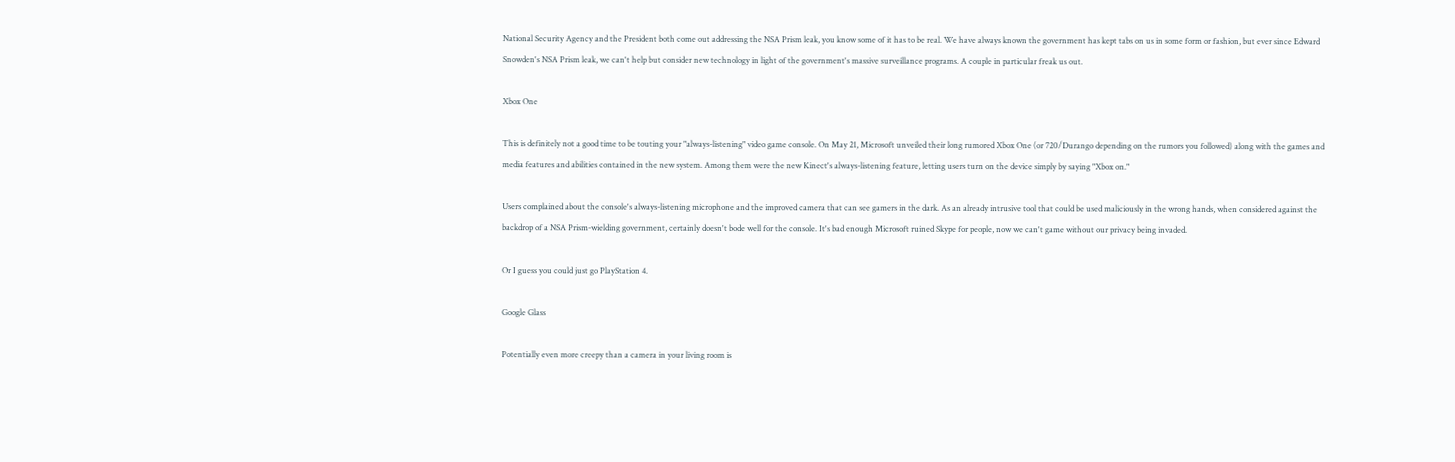National Security Agency and the President both come out addressing the NSA Prism leak, you know some of it has to be real. We have always known the government has kept tabs on us in some form or fashion, but ever since Edward Snowden's NSA Prism leak, we can't help but consider new technology in light of the government's massive surveillance programs. A couple in particular freak us out.

Xbox One

This is definitely not a good time to be touting your "always-listening" video game console. On May 21, Microsoft unveiled their long rumored Xbox One (or 720/Durango depending on the rumors you followed) along with the games and media features and abilities contained in the new system. Among them were the new Kinect's always-listening feature, letting users turn on the device simply by saying "Xbox on."

Users complained about the console's always-listening microphone and the improved camera that can see gamers in the dark. As an already intrusive tool that could be used maliciously in the wrong hands, when considered against the backdrop of a NSA Prism-wielding government, certainly doesn't bode well for the console. It's bad enough Microsoft ruined Skype for people, now we can't game without our privacy being invaded.

Or I guess you could just go PlayStation 4.

Google Glass

Potentially even more creepy than a camera in your living room is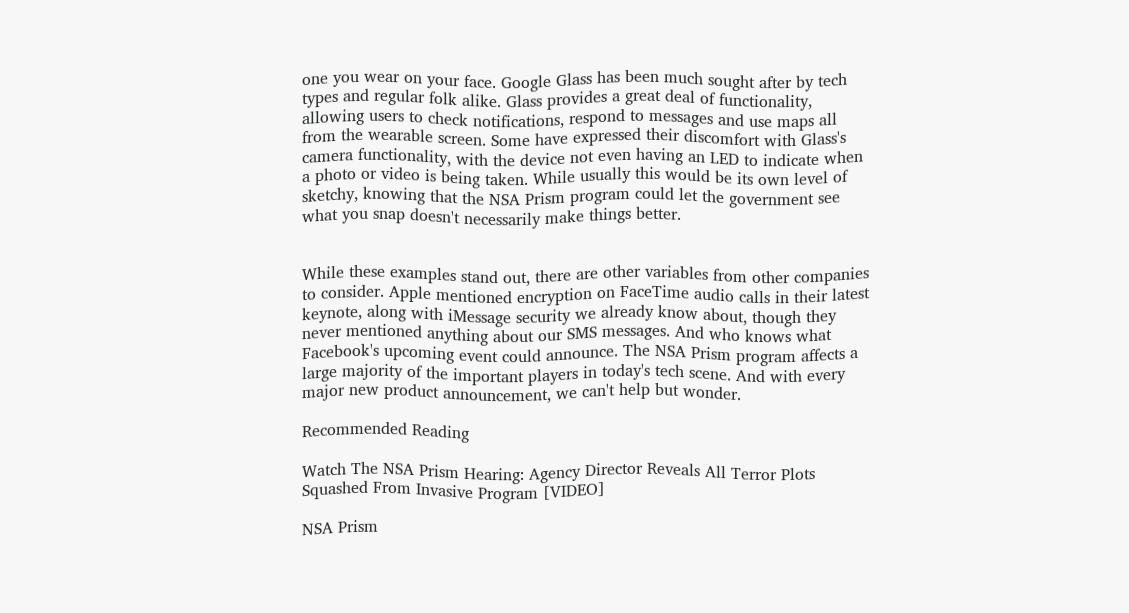one you wear on your face. Google Glass has been much sought after by tech types and regular folk alike. Glass provides a great deal of functionality, allowing users to check notifications, respond to messages and use maps all from the wearable screen. Some have expressed their discomfort with Glass's camera functionality, with the device not even having an LED to indicate when a photo or video is being taken. While usually this would be its own level of sketchy, knowing that the NSA Prism program could let the government see what you snap doesn't necessarily make things better.


While these examples stand out, there are other variables from other companies to consider. Apple mentioned encryption on FaceTime audio calls in their latest keynote, along with iMessage security we already know about, though they never mentioned anything about our SMS messages. And who knows what Facebook's upcoming event could announce. The NSA Prism program affects a large majority of the important players in today's tech scene. And with every major new product announcement, we can't help but wonder.

Recommended Reading

Watch The NSA Prism Hearing: Agency Director Reveals All Terror Plots Squashed From Invasive Program [VIDEO]

NSA Prism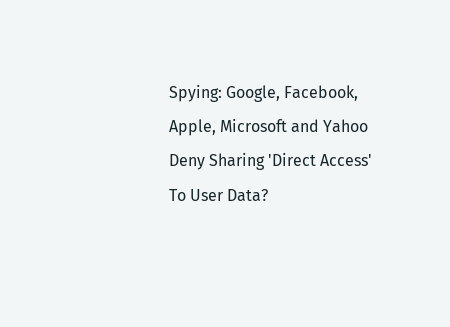Spying: Google, Facebook, Apple, Microsoft and Yahoo Deny Sharing 'Direct Access' To User Data?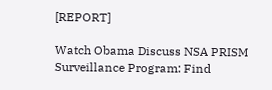[REPORT]

Watch Obama Discuss NSA PRISM Surveillance Program: Find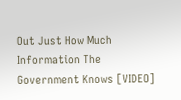Out Just How Much Information The Government Knows [VIDEO]